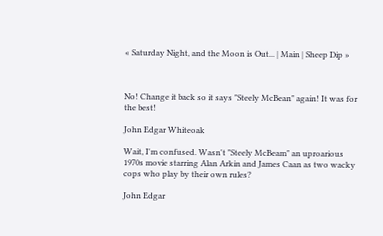« Saturday Night, and the Moon is Out... | Main | Sheep Dip »



No! Change it back so it says "Steely McBean" again! It was for the best!

John Edgar Whiteoak

Wait, I'm confused. Wasn't "Steely McBeam" an uproarious 1970s movie starring Alan Arkin and James Caan as two wacky cops who play by their own rules?

John Edgar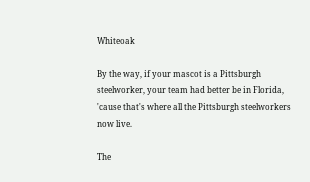Whiteoak

By the way, if your mascot is a Pittsburgh steelworker, your team had better be in Florida, 'cause that's where all the Pittsburgh steelworkers now live.

The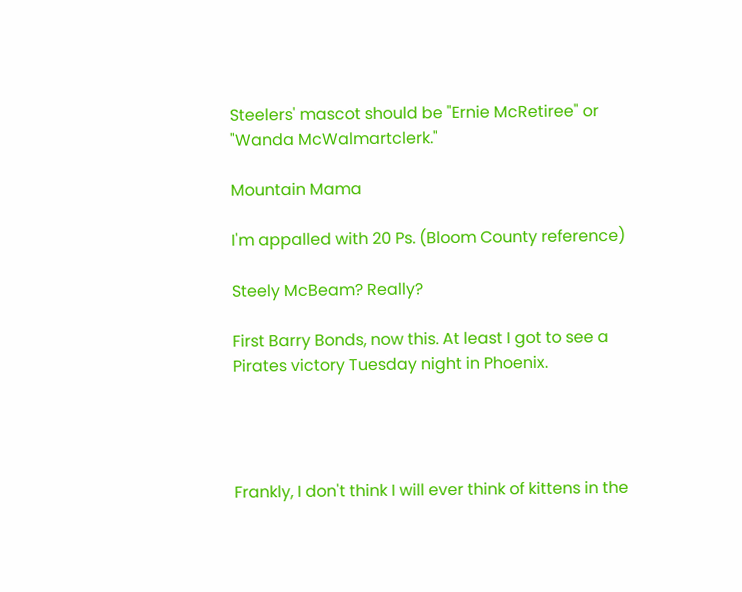Steelers' mascot should be "Ernie McRetiree" or "Wanda McWalmartclerk."

Mountain Mama

I'm appalled with 20 Ps. (Bloom County reference)

Steely McBeam? Really?

First Barry Bonds, now this. At least I got to see a Pirates victory Tuesday night in Phoenix.




Frankly, I don't think I will ever think of kittens in the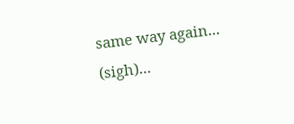same way again... (sigh)...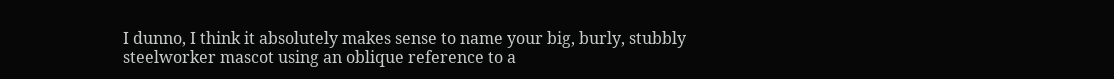I dunno, I think it absolutely makes sense to name your big, burly, stubbly steelworker mascot using an oblique reference to a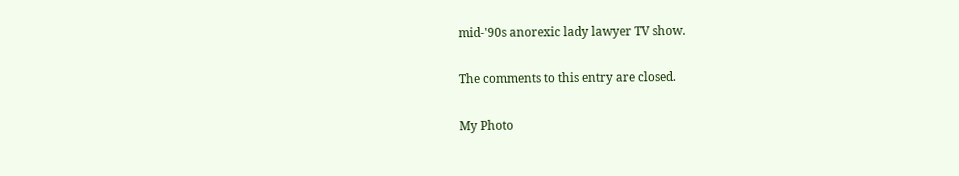mid-'90s anorexic lady lawyer TV show.

The comments to this entry are closed.

My Photo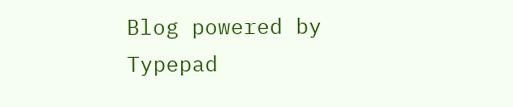Blog powered by Typepad